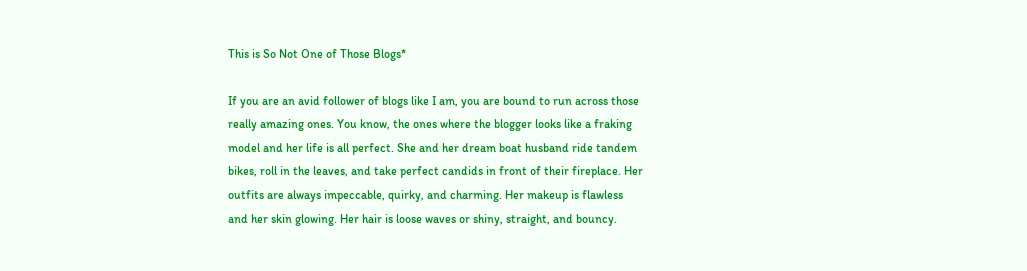This is So Not One of Those Blogs*

If you are an avid follower of blogs like I am, you are bound to run across those really amazing ones. You know, the ones where the blogger looks like a fraking model and her life is all perfect. She and her dream boat husband ride tandem bikes, roll in the leaves, and take perfect candids in front of their fireplace. Her outfits are always impeccable, quirky, and charming. Her makeup is flawless and her skin glowing. Her hair is loose waves or shiny, straight, and bouncy.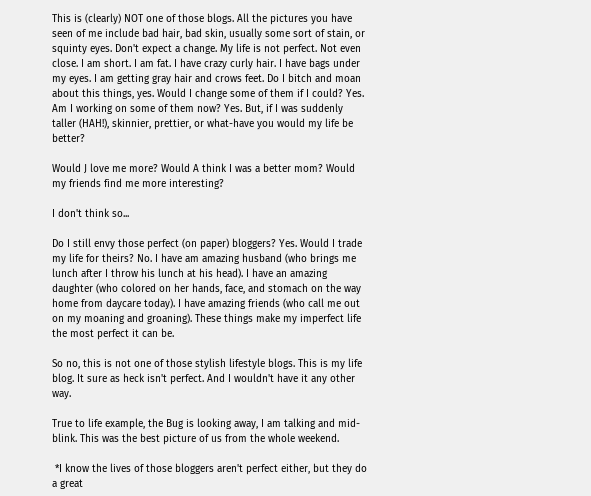This is (clearly) NOT one of those blogs. All the pictures you have seen of me include bad hair, bad skin, usually some sort of stain, or squinty eyes. Don't expect a change. My life is not perfect. Not even close. I am short. I am fat. I have crazy curly hair. I have bags under my eyes. I am getting gray hair and crows feet. Do I bitch and moan about this things, yes. Would I change some of them if I could? Yes. Am I working on some of them now? Yes. But, if I was suddenly taller (HAH!), skinnier, prettier, or what-have you would my life be better?

Would J love me more? Would A think I was a better mom? Would my friends find me more interesting?

I don't think so...

Do I still envy those perfect (on paper) bloggers? Yes. Would I trade my life for theirs? No. I have am amazing husband (who brings me lunch after I throw his lunch at his head). I have an amazing daughter (who colored on her hands, face, and stomach on the way home from daycare today). I have amazing friends (who call me out on my moaning and groaning). These things make my imperfect life the most perfect it can be.

So no, this is not one of those stylish lifestyle blogs. This is my life blog. It sure as heck isn't perfect. And I wouldn't have it any other way.

True to life example, the Bug is looking away, I am talking and mid-blink. This was the best picture of us from the whole weekend.

 *I know the lives of those bloggers aren't perfect either, but they do a great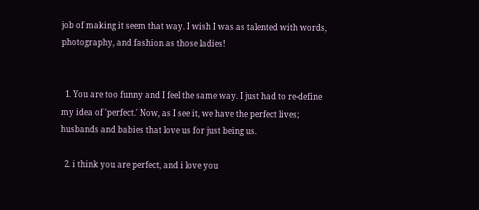job of making it seem that way. I wish I was as talented with words, photography, and fashion as those ladies!


  1. You are too funny and I feel the same way. I just had to re-define my idea of 'perfect.' Now, as I see it, we have the perfect lives; husbands and babies that love us for just being us.

  2. i think you are perfect, and i love you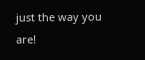just the way you are!